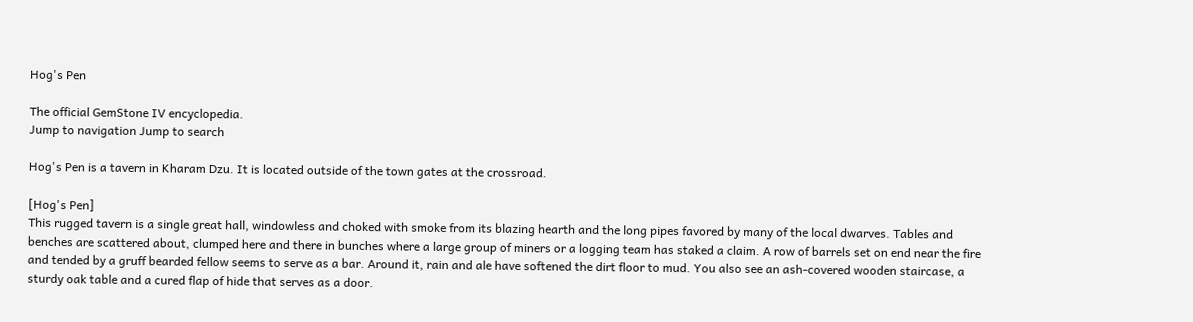Hog's Pen

The official GemStone IV encyclopedia.
Jump to navigation Jump to search

Hog's Pen is a tavern in Kharam Dzu. It is located outside of the town gates at the crossroad.

[Hog's Pen]
This rugged tavern is a single great hall, windowless and choked with smoke from its blazing hearth and the long pipes favored by many of the local dwarves. Tables and benches are scattered about, clumped here and there in bunches where a large group of miners or a logging team has staked a claim. A row of barrels set on end near the fire and tended by a gruff bearded fellow seems to serve as a bar. Around it, rain and ale have softened the dirt floor to mud. You also see an ash-covered wooden staircase, a sturdy oak table and a cured flap of hide that serves as a door.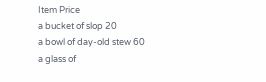Item Price
a bucket of slop 20
a bowl of day-old stew 60
a glass of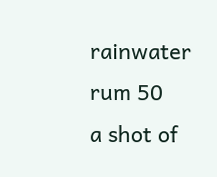rainwater rum 50
a shot of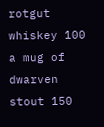rotgut whiskey 100
a mug of dwarven stout 150